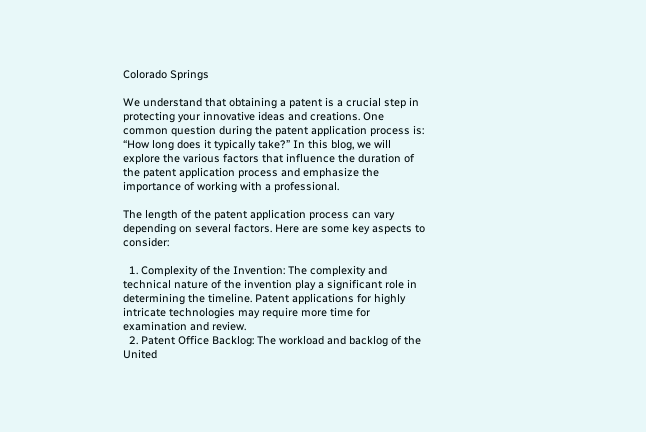Colorado Springs

We understand that obtaining a patent is a crucial step in protecting your innovative ideas and creations. One common question during the patent application process is: “How long does it typically take?” In this blog, we will explore the various factors that influence the duration of the patent application process and emphasize the importance of working with a professional.

The length of the patent application process can vary depending on several factors. Here are some key aspects to consider:

  1. Complexity of the Invention: The complexity and technical nature of the invention play a significant role in determining the timeline. Patent applications for highly intricate technologies may require more time for examination and review.
  2. Patent Office Backlog: The workload and backlog of the United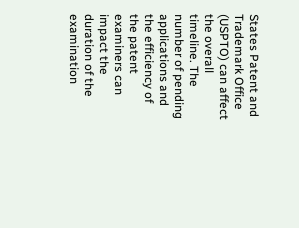States Patent and Trademark Office (USPTO) can affect the overall timeline. The number of pending applications and the efficiency of the patent examiners can impact the duration of the examination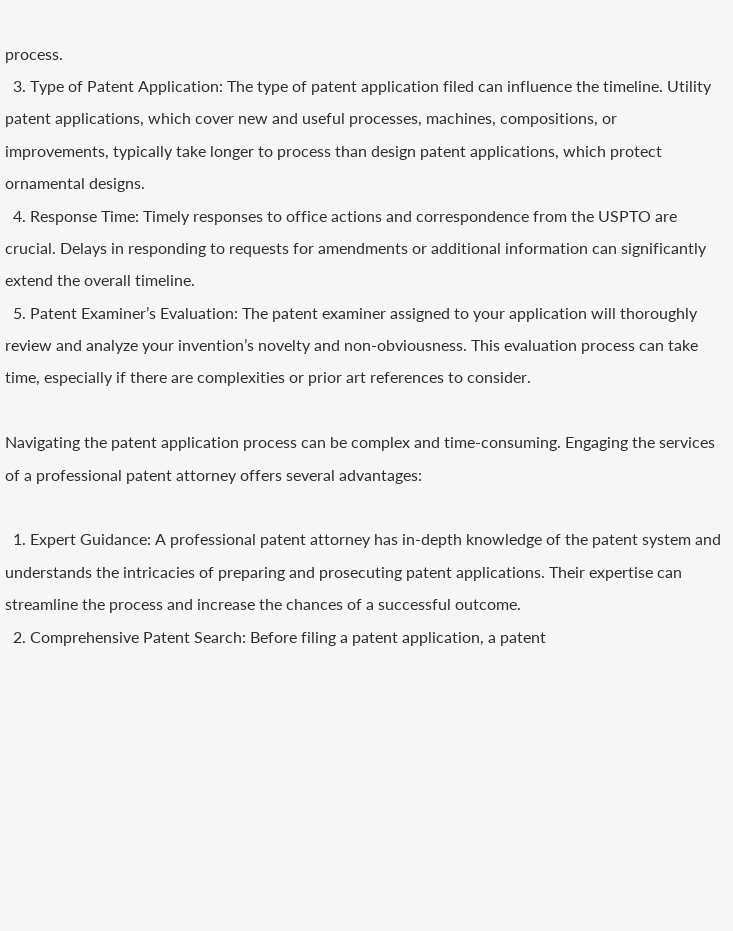process.
  3. Type of Patent Application: The type of patent application filed can influence the timeline. Utility patent applications, which cover new and useful processes, machines, compositions, or improvements, typically take longer to process than design patent applications, which protect ornamental designs.
  4. Response Time: Timely responses to office actions and correspondence from the USPTO are crucial. Delays in responding to requests for amendments or additional information can significantly extend the overall timeline.
  5. Patent Examiner’s Evaluation: The patent examiner assigned to your application will thoroughly review and analyze your invention’s novelty and non-obviousness. This evaluation process can take time, especially if there are complexities or prior art references to consider.

Navigating the patent application process can be complex and time-consuming. Engaging the services of a professional patent attorney offers several advantages:

  1. Expert Guidance: A professional patent attorney has in-depth knowledge of the patent system and understands the intricacies of preparing and prosecuting patent applications. Their expertise can streamline the process and increase the chances of a successful outcome.
  2. Comprehensive Patent Search: Before filing a patent application, a patent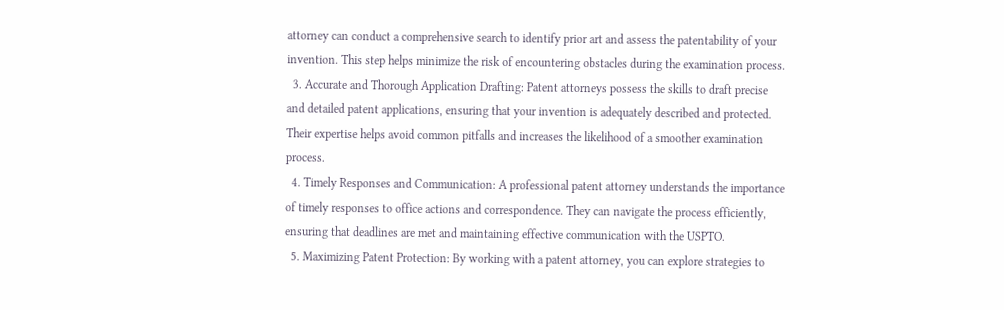attorney can conduct a comprehensive search to identify prior art and assess the patentability of your invention. This step helps minimize the risk of encountering obstacles during the examination process.
  3. Accurate and Thorough Application Drafting: Patent attorneys possess the skills to draft precise and detailed patent applications, ensuring that your invention is adequately described and protected. Their expertise helps avoid common pitfalls and increases the likelihood of a smoother examination process.
  4. Timely Responses and Communication: A professional patent attorney understands the importance of timely responses to office actions and correspondence. They can navigate the process efficiently, ensuring that deadlines are met and maintaining effective communication with the USPTO.
  5. Maximizing Patent Protection: By working with a patent attorney, you can explore strategies to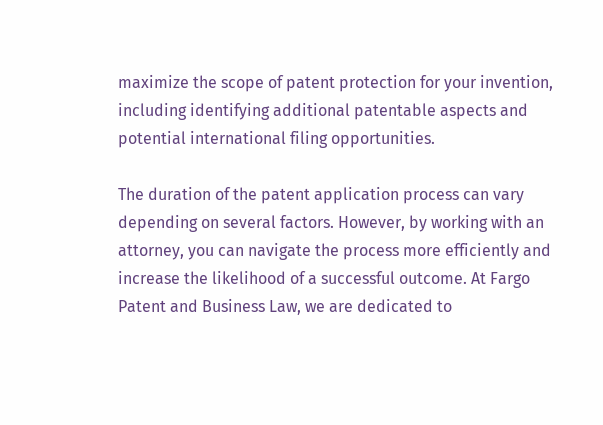maximize the scope of patent protection for your invention, including identifying additional patentable aspects and potential international filing opportunities.

The duration of the patent application process can vary depending on several factors. However, by working with an attorney, you can navigate the process more efficiently and increase the likelihood of a successful outcome. At Fargo Patent and Business Law, we are dedicated to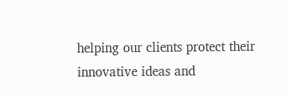helping our clients protect their innovative ideas and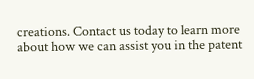creations. Contact us today to learn more about how we can assist you in the patent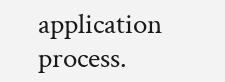application process.